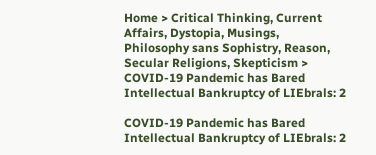Home > Critical Thinking, Current Affairs, Dystopia, Musings, Philosophy sans Sophistry, Reason, Secular Religions, Skepticism > COVID-19 Pandemic has Bared Intellectual Bankruptcy of LIEbrals: 2

COVID-19 Pandemic has Bared Intellectual Bankruptcy of LIEbrals: 2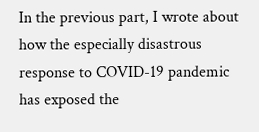In the previous part, I wrote about how the especially disastrous response to COVID-19 pandemic has exposed the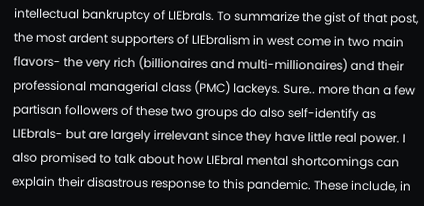intellectual bankruptcy of LIEbrals. To summarize the gist of that post, the most ardent supporters of LIEbralism in west come in two main flavors- the very rich (billionaires and multi-millionaires) and their professional managerial class (PMC) lackeys. Sure.. more than a few partisan followers of these two groups do also self-identify as LIEbrals- but are largely irrelevant since they have little real power. I also promised to talk about how LIEbral mental shortcomings can explain their disastrous response to this pandemic. These include, in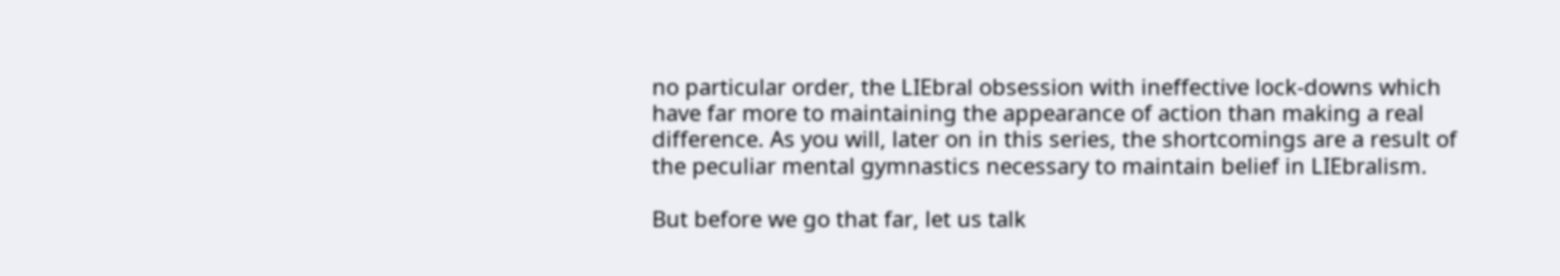no particular order, the LIEbral obsession with ineffective lock-downs which have far more to maintaining the appearance of action than making a real difference. As you will, later on in this series, the shortcomings are a result of the peculiar mental gymnastics necessary to maintain belief in LIEbralism.

But before we go that far, let us talk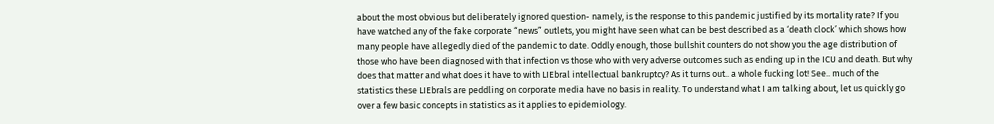about the most obvious but deliberately ignored question- namely, is the response to this pandemic justified by its mortality rate? If you have watched any of the fake corporate “news” outlets, you might have seen what can be best described as a ‘death clock’ which shows how many people have allegedly died of the pandemic to date. Oddly enough, those bullshit counters do not show you the age distribution of those who have been diagnosed with that infection vs those who with very adverse outcomes such as ending up in the ICU and death. But why does that matter and what does it have to with LIEbral intellectual bankruptcy? As it turns out.. a whole fucking lot! See.. much of the statistics these LIEbrals are peddling on corporate media have no basis in reality. To understand what I am talking about, let us quickly go over a few basic concepts in statistics as it applies to epidemiology.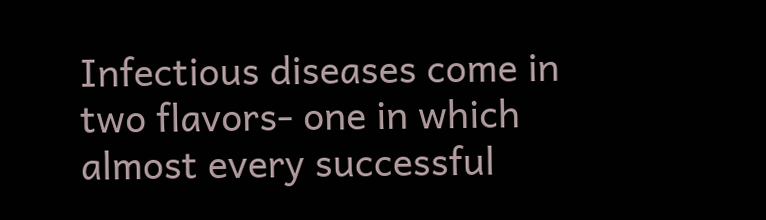Infectious diseases come in two flavors- one in which almost every successful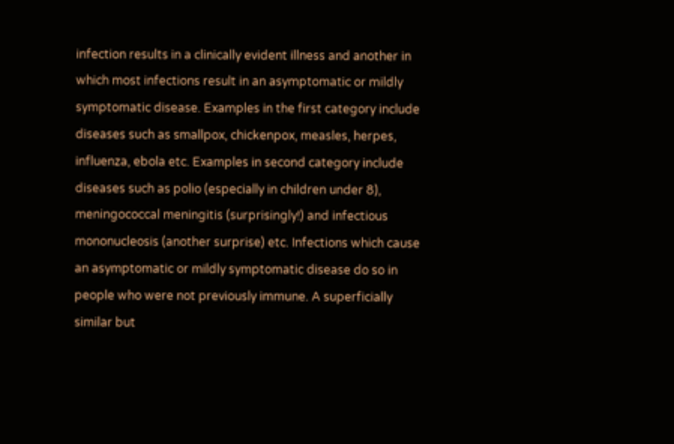infection results in a clinically evident illness and another in which most infections result in an asymptomatic or mildly symptomatic disease. Examples in the first category include diseases such as smallpox, chickenpox, measles, herpes, influenza, ebola etc. Examples in second category include diseases such as polio (especially in children under 8), meningococcal meningitis (surprisingly!) and infectious mononucleosis (another surprise) etc. Infections which cause an asymptomatic or mildly symptomatic disease do so in people who were not previously immune. A superficially similar but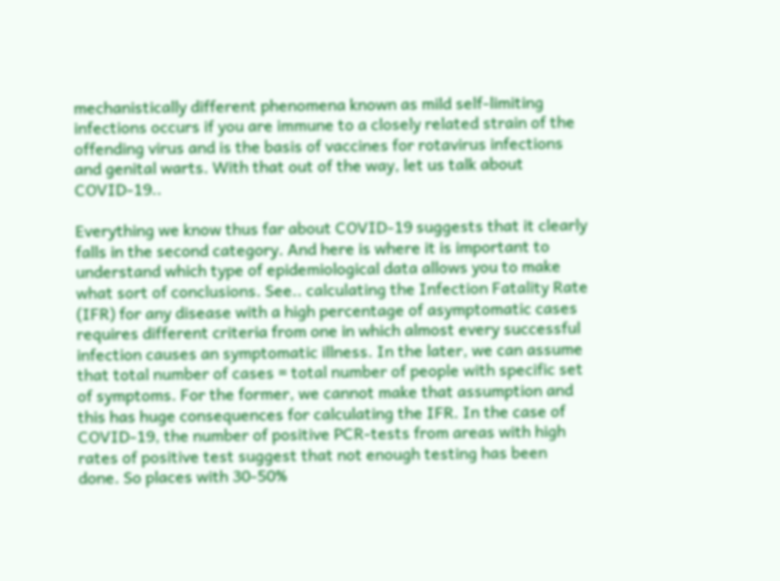mechanistically different phenomena known as mild self-limiting infections occurs if you are immune to a closely related strain of the offending virus and is the basis of vaccines for rotavirus infections and genital warts. With that out of the way, let us talk about COVID-19..

Everything we know thus far about COVID-19 suggests that it clearly falls in the second category. And here is where it is important to understand which type of epidemiological data allows you to make what sort of conclusions. See.. calculating the Infection Fatality Rate (IFR) for any disease with a high percentage of asymptomatic cases requires different criteria from one in which almost every successful infection causes an symptomatic illness. In the later, we can assume that total number of cases = total number of people with specific set of symptoms. For the former, we cannot make that assumption and this has huge consequences for calculating the IFR. In the case of COVID-19, the number of positive PCR-tests from areas with high rates of positive test suggest that not enough testing has been done. So places with 30-50%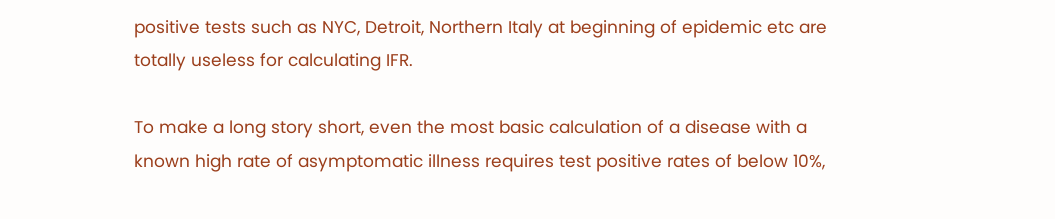positive tests such as NYC, Detroit, Northern Italy at beginning of epidemic etc are totally useless for calculating IFR.

To make a long story short, even the most basic calculation of a disease with a known high rate of asymptomatic illness requires test positive rates of below 10%,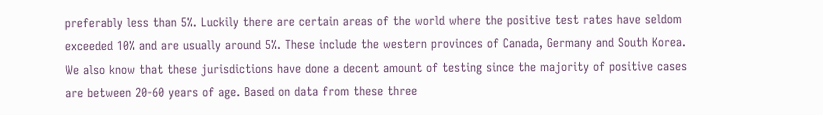preferably less than 5%. Luckily there are certain areas of the world where the positive test rates have seldom exceeded 10% and are usually around 5%. These include the western provinces of Canada, Germany and South Korea. We also know that these jurisdictions have done a decent amount of testing since the majority of positive cases are between 20-60 years of age. Based on data from these three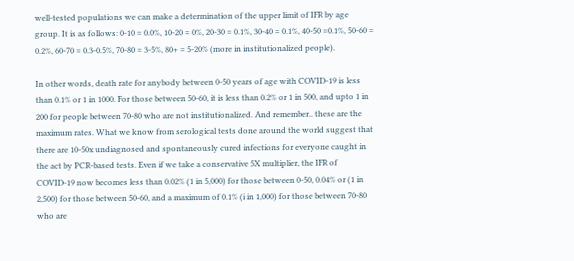well-tested populations we can make a determination of the upper limit of IFR by age group. It is as follows: 0-10 = 0.0%, 10-20 = 0%, 20-30 = 0.1%, 30-40 = 0.1%, 40-50 =0.1%, 50-60 = 0.2%, 60-70 = 0.3-0.5%, 70-80 = 3-5%, 80+ = 5-20% (more in institutionalized people).

In other words, death rate for anybody between 0-50 years of age with COVID-19 is less than 0.1% or 1 in 1000. For those between 50-60, it is less than 0.2% or 1 in 500, and upto 1 in 200 for people between 70-80 who are not institutionalized. And remember.. these are the maximum rates. What we know from serological tests done around the world suggest that there are 10-50x undiagnosed and spontaneously cured infections for everyone caught in the act by PCR-based tests. Even if we take a conservative 5X multiplier, the IFR of COVID-19 now becomes less than 0.02% (1 in 5,000) for those between 0-50, 0.04% or (1 in 2,500) for those between 50-60, and a maximum of 0.1% (i in 1,000) for those between 70-80 who are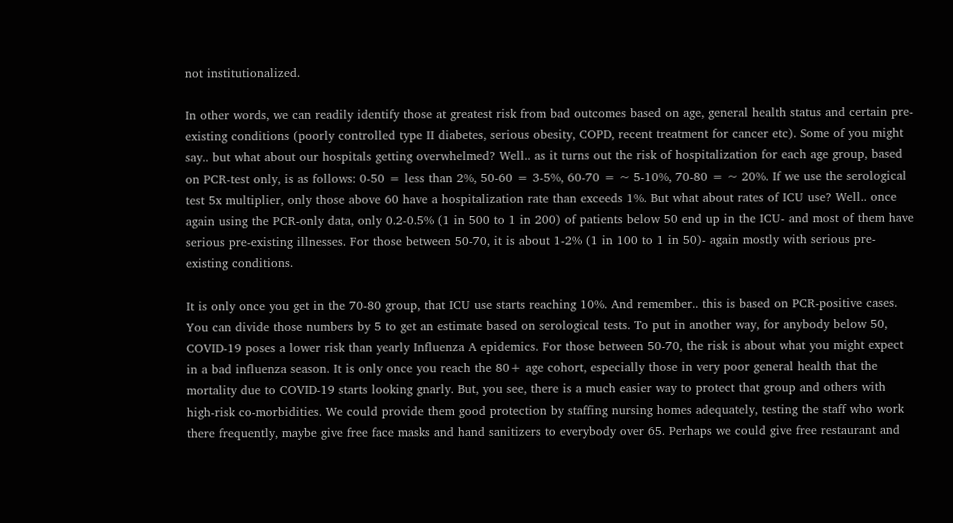not institutionalized.

In other words, we can readily identify those at greatest risk from bad outcomes based on age, general health status and certain pre-existing conditions (poorly controlled type II diabetes, serious obesity, COPD, recent treatment for cancer etc). Some of you might say.. but what about our hospitals getting overwhelmed? Well.. as it turns out the risk of hospitalization for each age group, based on PCR-test only, is as follows: 0-50 = less than 2%, 50-60 = 3-5%, 60-70 = ~ 5-10%, 70-80 = ~ 20%. If we use the serological test 5x multiplier, only those above 60 have a hospitalization rate than exceeds 1%. But what about rates of ICU use? Well.. once again using the PCR-only data, only 0.2-0.5% (1 in 500 to 1 in 200) of patients below 50 end up in the ICU- and most of them have serious pre-existing illnesses. For those between 50-70, it is about 1-2% (1 in 100 to 1 in 50)- again mostly with serious pre-existing conditions.

It is only once you get in the 70-80 group, that ICU use starts reaching 10%. And remember.. this is based on PCR-positive cases. You can divide those numbers by 5 to get an estimate based on serological tests. To put in another way, for anybody below 50, COVID-19 poses a lower risk than yearly Influenza A epidemics. For those between 50-70, the risk is about what you might expect in a bad influenza season. It is only once you reach the 80+ age cohort, especially those in very poor general health that the mortality due to COVID-19 starts looking gnarly. But, you see, there is a much easier way to protect that group and others with high-risk co-morbidities. We could provide them good protection by staffing nursing homes adequately, testing the staff who work there frequently, maybe give free face masks and hand sanitizers to everybody over 65. Perhaps we could give free restaurant and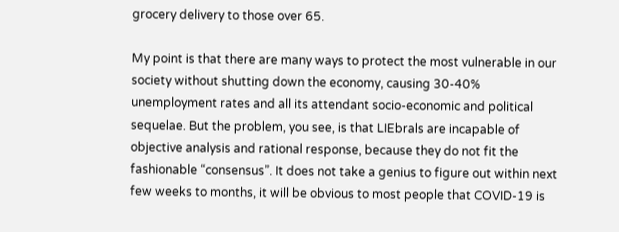grocery delivery to those over 65.

My point is that there are many ways to protect the most vulnerable in our society without shutting down the economy, causing 30-40% unemployment rates and all its attendant socio-economic and political sequelae. But the problem, you see, is that LIEbrals are incapable of objective analysis and rational response, because they do not fit the fashionable “consensus”. It does not take a genius to figure out within next few weeks to months, it will be obvious to most people that COVID-19 is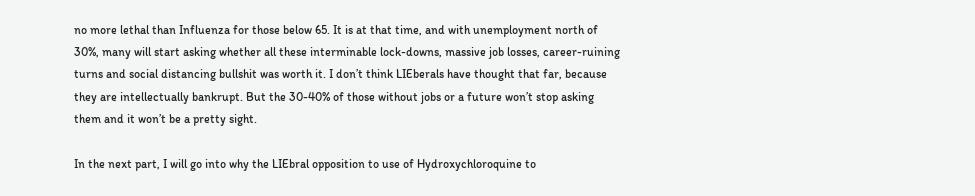no more lethal than Influenza for those below 65. It is at that time, and with unemployment north of 30%, many will start asking whether all these interminable lock-downs, massive job losses, career-ruining turns and social distancing bullshit was worth it. I don’t think LIEberals have thought that far, because they are intellectually bankrupt. But the 30-40% of those without jobs or a future won’t stop asking them and it won’t be a pretty sight.

In the next part, I will go into why the LIEbral opposition to use of Hydroxychloroquine to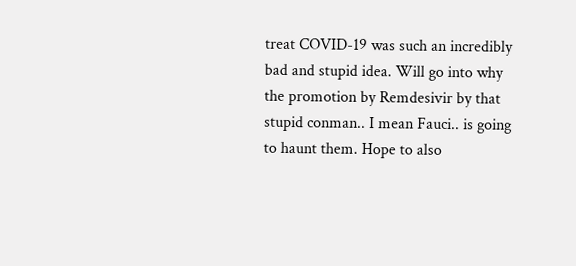treat COVID-19 was such an incredibly bad and stupid idea. Will go into why the promotion by Remdesivir by that stupid conman.. I mean Fauci.. is going to haunt them. Hope to also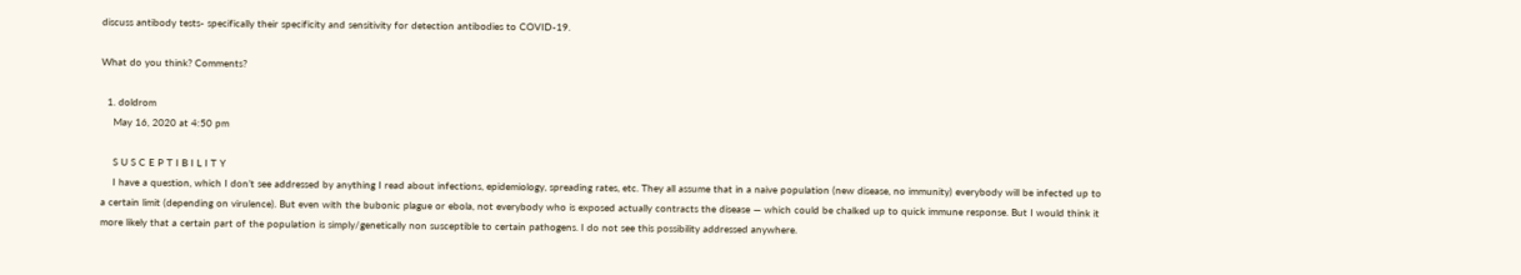discuss antibody tests- specifically their specificity and sensitivity for detection antibodies to COVID-19.

What do you think? Comments?

  1. doldrom
    May 16, 2020 at 4:50 pm

    S U S C E P T I B I L I T Y
    I have a question, which I don’t see addressed by anything I read about infections, epidemiology, spreading rates, etc. They all assume that in a naive population (new disease, no immunity) everybody will be infected up to a certain limit (depending on virulence). But even with the bubonic plague or ebola, not everybody who is exposed actually contracts the disease — which could be chalked up to quick immune response. But I would think it more likely that a certain part of the population is simply/genetically non susceptible to certain pathogens. I do not see this possibility addressed anywhere.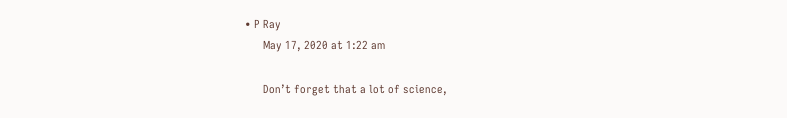• P Ray
      May 17, 2020 at 1:22 am

      Don’t forget that a lot of science,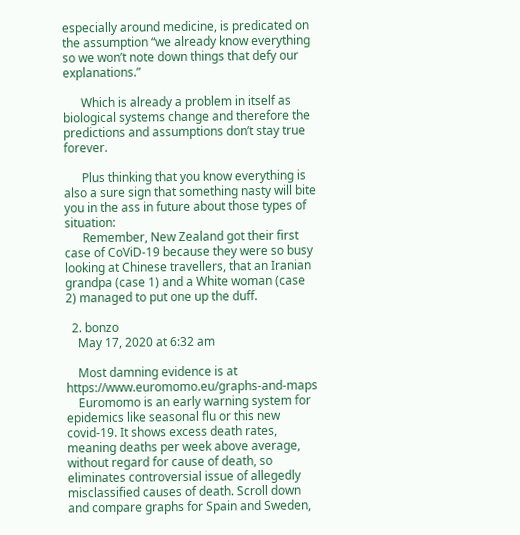especially around medicine, is predicated on the assumption “we already know everything so we won’t note down things that defy our explanations.”

      Which is already a problem in itself as biological systems change and therefore the predictions and assumptions don’t stay true forever.

      Plus thinking that you know everything is also a sure sign that something nasty will bite you in the ass in future about those types of situation:
      Remember, New Zealand got their first case of CoViD-19 because they were so busy looking at Chinese travellers, that an Iranian grandpa (case 1) and a White woman (case 2) managed to put one up the duff.

  2. bonzo
    May 17, 2020 at 6:32 am

    Most damning evidence is at https://www.euromomo.eu/graphs-and-maps
    Euromomo is an early warning system for epidemics like seasonal flu or this new covid-19. It shows excess death rates, meaning deaths per week above average, without regard for cause of death, so eliminates controversial issue of allegedly misclassified causes of death. Scroll down and compare graphs for Spain and Sweden,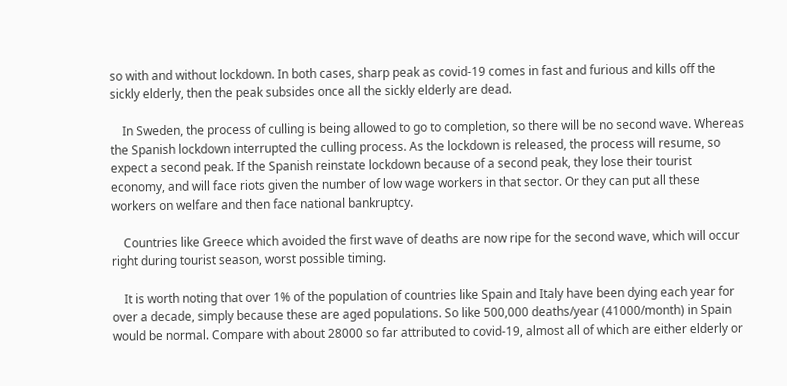so with and without lockdown. In both cases, sharp peak as covid-19 comes in fast and furious and kills off the sickly elderly, then the peak subsides once all the sickly elderly are dead.

    In Sweden, the process of culling is being allowed to go to completion, so there will be no second wave. Whereas the Spanish lockdown interrupted the culling process. As the lockdown is released, the process will resume, so expect a second peak. If the Spanish reinstate lockdown because of a second peak, they lose their tourist economy, and will face riots given the number of low wage workers in that sector. Or they can put all these workers on welfare and then face national bankruptcy.

    Countries like Greece which avoided the first wave of deaths are now ripe for the second wave, which will occur right during tourist season, worst possible timing.

    It is worth noting that over 1% of the population of countries like Spain and Italy have been dying each year for over a decade, simply because these are aged populations. So like 500,000 deaths/year (41000/month) in Spain would be normal. Compare with about 28000 so far attributed to covid-19, almost all of which are either elderly or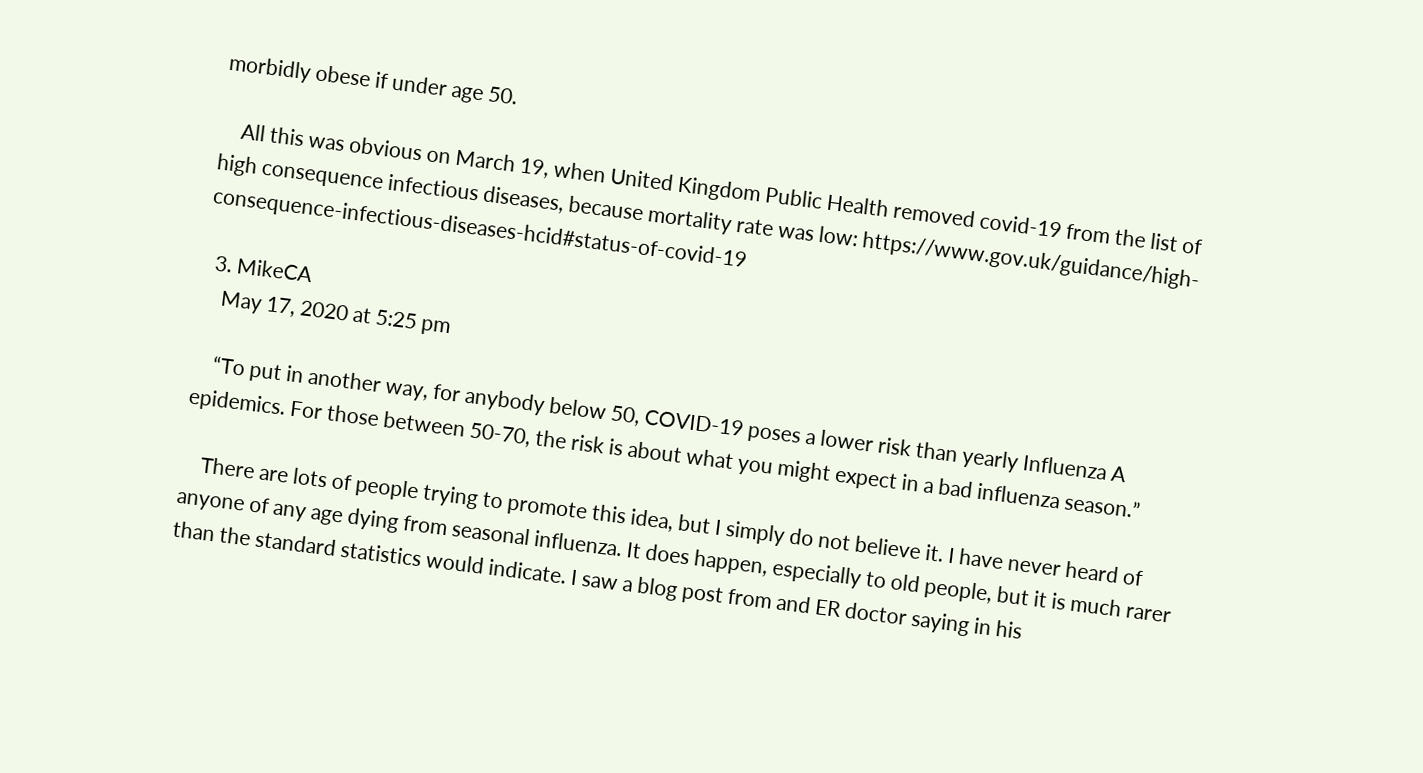morbidly obese if under age 50.

    All this was obvious on March 19, when United Kingdom Public Health removed covid-19 from the list of high consequence infectious diseases, because mortality rate was low: https://www.gov.uk/guidance/high-consequence-infectious-diseases-hcid#status-of-covid-19

  3. MikeCA
    May 17, 2020 at 5:25 pm

    “To put in another way, for anybody below 50, COVID-19 poses a lower risk than yearly Influenza A epidemics. For those between 50-70, the risk is about what you might expect in a bad influenza season.”

    There are lots of people trying to promote this idea, but I simply do not believe it. I have never heard of anyone of any age dying from seasonal influenza. It does happen, especially to old people, but it is much rarer than the standard statistics would indicate. I saw a blog post from and ER doctor saying in his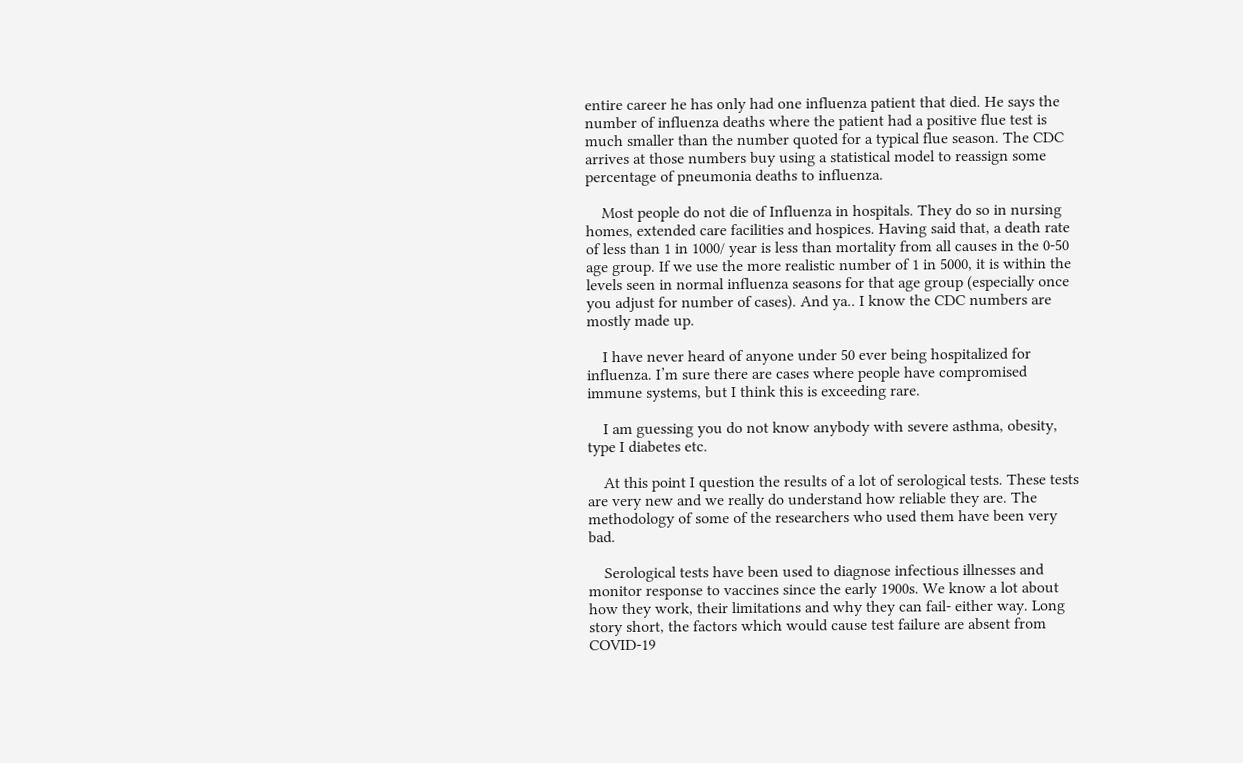entire career he has only had one influenza patient that died. He says the number of influenza deaths where the patient had a positive flue test is much smaller than the number quoted for a typical flue season. The CDC arrives at those numbers buy using a statistical model to reassign some percentage of pneumonia deaths to influenza.

    Most people do not die of Influenza in hospitals. They do so in nursing homes, extended care facilities and hospices. Having said that, a death rate of less than 1 in 1000/ year is less than mortality from all causes in the 0-50 age group. If we use the more realistic number of 1 in 5000, it is within the levels seen in normal influenza seasons for that age group (especially once you adjust for number of cases). And ya.. I know the CDC numbers are mostly made up.

    I have never heard of anyone under 50 ever being hospitalized for influenza. I’m sure there are cases where people have compromised immune systems, but I think this is exceeding rare.

    I am guessing you do not know anybody with severe asthma, obesity, type I diabetes etc.

    At this point I question the results of a lot of serological tests. These tests are very new and we really do understand how reliable they are. The methodology of some of the researchers who used them have been very bad.

    Serological tests have been used to diagnose infectious illnesses and monitor response to vaccines since the early 1900s. We know a lot about how they work, their limitations and why they can fail- either way. Long story short, the factors which would cause test failure are absent from COVID-19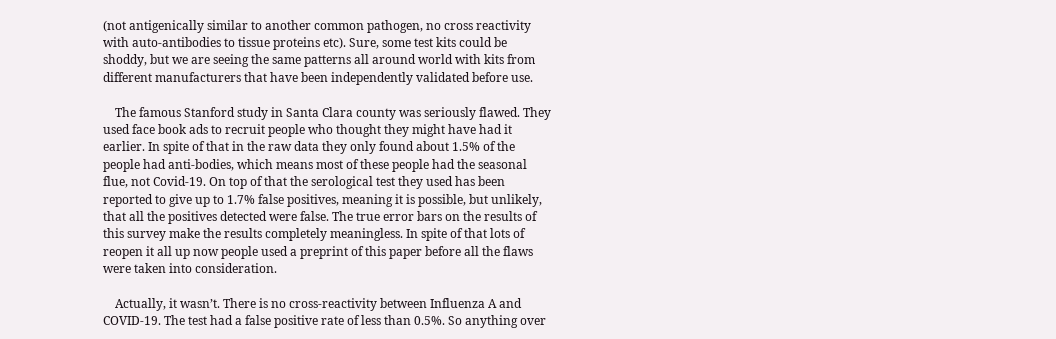(not antigenically similar to another common pathogen, no cross reactivity with auto-antibodies to tissue proteins etc). Sure, some test kits could be shoddy, but we are seeing the same patterns all around world with kits from different manufacturers that have been independently validated before use.

    The famous Stanford study in Santa Clara county was seriously flawed. They used face book ads to recruit people who thought they might have had it earlier. In spite of that in the raw data they only found about 1.5% of the people had anti-bodies, which means most of these people had the seasonal flue, not Covid-19. On top of that the serological test they used has been reported to give up to 1.7% false positives, meaning it is possible, but unlikely, that all the positives detected were false. The true error bars on the results of this survey make the results completely meaningless. In spite of that lots of reopen it all up now people used a preprint of this paper before all the flaws were taken into consideration.

    Actually, it wasn’t. There is no cross-reactivity between Influenza A and COVID-19. The test had a false positive rate of less than 0.5%. So anything over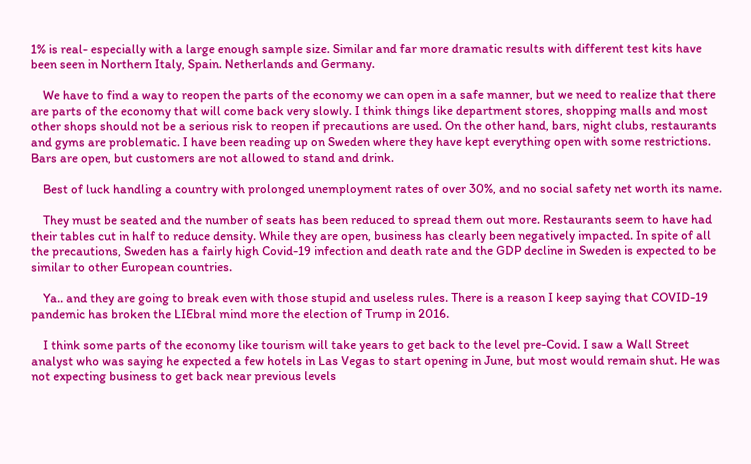1% is real- especially with a large enough sample size. Similar and far more dramatic results with different test kits have been seen in Northern Italy, Spain. Netherlands and Germany.

    We have to find a way to reopen the parts of the economy we can open in a safe manner, but we need to realize that there are parts of the economy that will come back very slowly. I think things like department stores, shopping malls and most other shops should not be a serious risk to reopen if precautions are used. On the other hand, bars, night clubs, restaurants and gyms are problematic. I have been reading up on Sweden where they have kept everything open with some restrictions. Bars are open, but customers are not allowed to stand and drink.

    Best of luck handling a country with prolonged unemployment rates of over 30%, and no social safety net worth its name.

    They must be seated and the number of seats has been reduced to spread them out more. Restaurants seem to have had their tables cut in half to reduce density. While they are open, business has clearly been negatively impacted. In spite of all the precautions, Sweden has a fairly high Covid-19 infection and death rate and the GDP decline in Sweden is expected to be similar to other European countries.

    Ya.. and they are going to break even with those stupid and useless rules. There is a reason I keep saying that COVID-19 pandemic has broken the LIEbral mind more the election of Trump in 2016.

    I think some parts of the economy like tourism will take years to get back to the level pre-Covid. I saw a Wall Street analyst who was saying he expected a few hotels in Las Vegas to start opening in June, but most would remain shut. He was not expecting business to get back near previous levels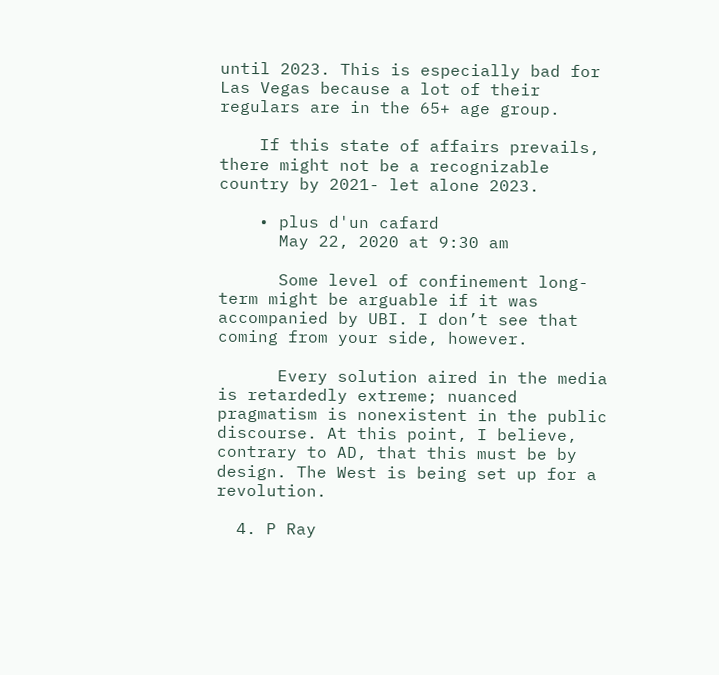until 2023. This is especially bad for Las Vegas because a lot of their regulars are in the 65+ age group.

    If this state of affairs prevails, there might not be a recognizable country by 2021- let alone 2023.

    • plus d'un cafard
      May 22, 2020 at 9:30 am

      Some level of confinement long-term might be arguable if it was accompanied by UBI. I don’t see that coming from your side, however.

      Every solution aired in the media is retardedly extreme; nuanced pragmatism is nonexistent in the public discourse. At this point, I believe, contrary to AD, that this must be by design. The West is being set up for a revolution.

  4. P Ray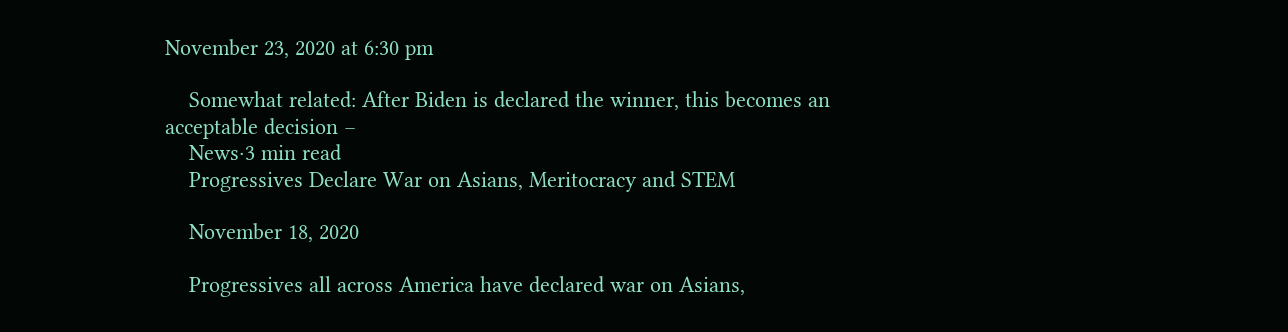November 23, 2020 at 6:30 pm

    Somewhat related: After Biden is declared the winner, this becomes an acceptable decision –
    News·3 min read
    Progressives Declare War on Asians, Meritocracy and STEM

    November 18, 2020

    Progressives all across America have declared war on Asians,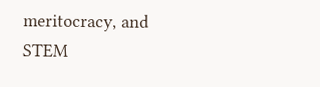meritocracy, and STEM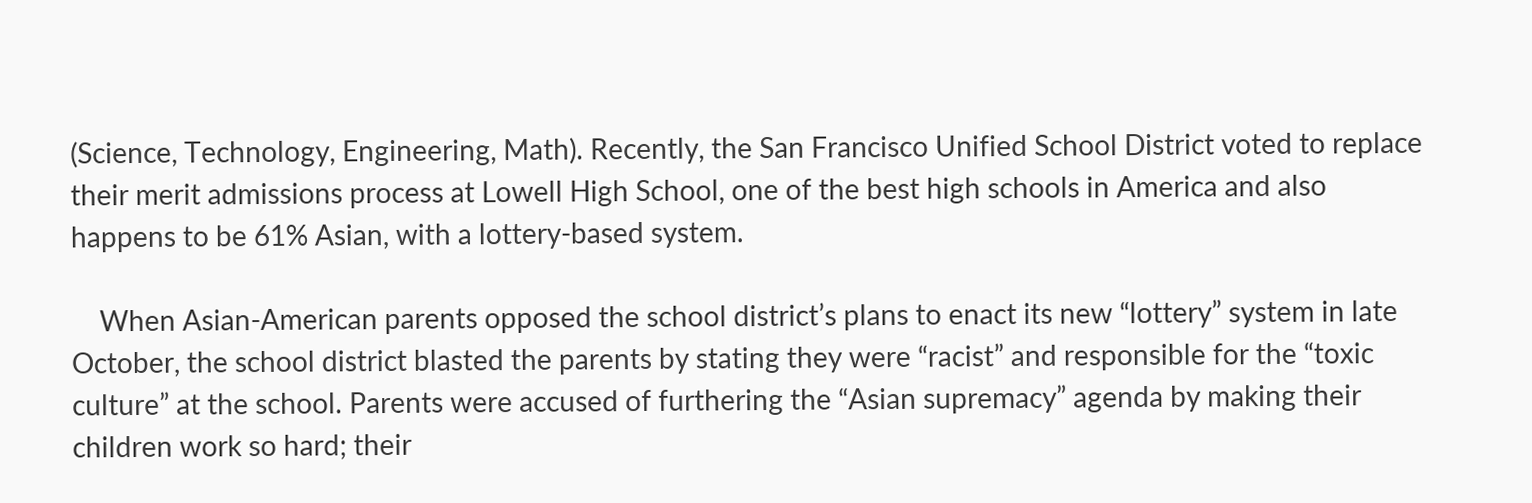(Science, Technology, Engineering, Math). Recently, the San Francisco Unified School District voted to replace their merit admissions process at Lowell High School, one of the best high schools in America and also happens to be 61% Asian, with a lottery-based system.

    When Asian-American parents opposed the school district’s plans to enact its new “lottery” system in late October, the school district blasted the parents by stating they were “racist” and responsible for the “toxic culture” at the school. Parents were accused of furthering the “Asian supremacy” agenda by making their children work so hard; their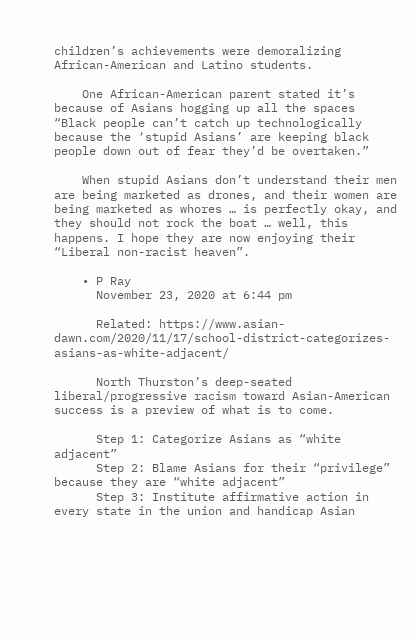children’s achievements were demoralizing African-American and Latino students.

    One African-American parent stated it’s because of Asians hogging up all the spaces “Black people can’t catch up technologically because the ‘stupid Asians’ are keeping black people down out of fear they’d be overtaken.”

    When stupid Asians don’t understand their men are being marketed as drones, and their women are being marketed as whores … is perfectly okay, and they should not rock the boat … well, this happens. I hope they are now enjoying their “Liberal non-racist heaven”.

    • P Ray
      November 23, 2020 at 6:44 pm

      Related: https://www.asian-dawn.com/2020/11/17/school-district-categorizes-asians-as-white-adjacent/

      North Thurston’s deep-seated liberal/progressive racism toward Asian-American success is a preview of what is to come.

      Step 1: Categorize Asians as “white adjacent”
      Step 2: Blame Asians for their “privilege” because they are “white adjacent”
      Step 3: Institute affirmative action in every state in the union and handicap Asian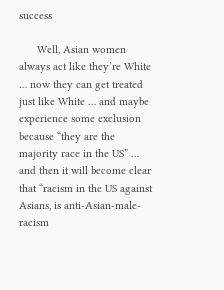success

      Well, Asian women always act like they’re White … now they can get treated just like White … and maybe experience some exclusion because “they are the majority race in the US” … and then it will become clear that “racism in the US against Asians, is anti-Asian-male-racism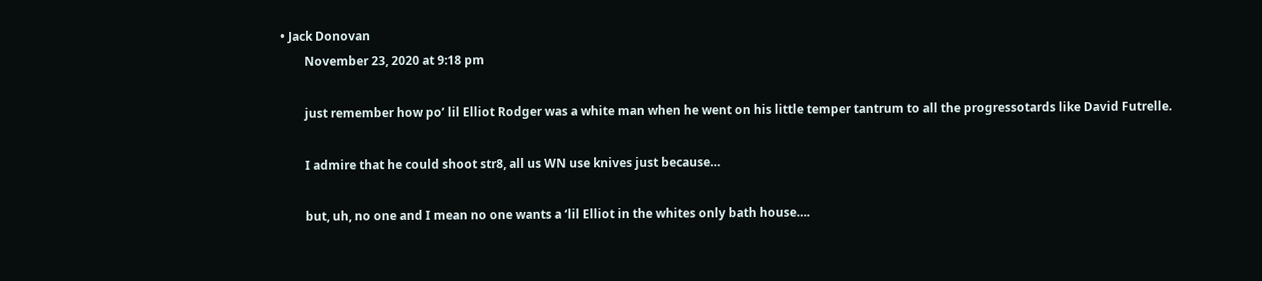• Jack Donovan
        November 23, 2020 at 9:18 pm

        just remember how po’ lil Elliot Rodger was a white man when he went on his little temper tantrum to all the progressotards like David Futrelle.

        I admire that he could shoot str8, all us WN use knives just because…

        but, uh, no one and I mean no one wants a ‘lil Elliot in the whites only bath house….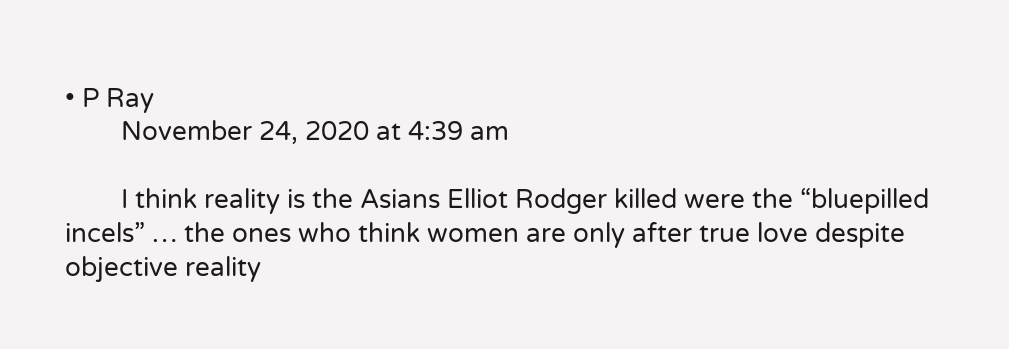• P Ray
        November 24, 2020 at 4:39 am

        I think reality is the Asians Elliot Rodger killed were the “bluepilled incels” … the ones who think women are only after true love despite objective reality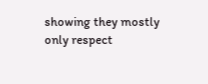showing they mostly only respect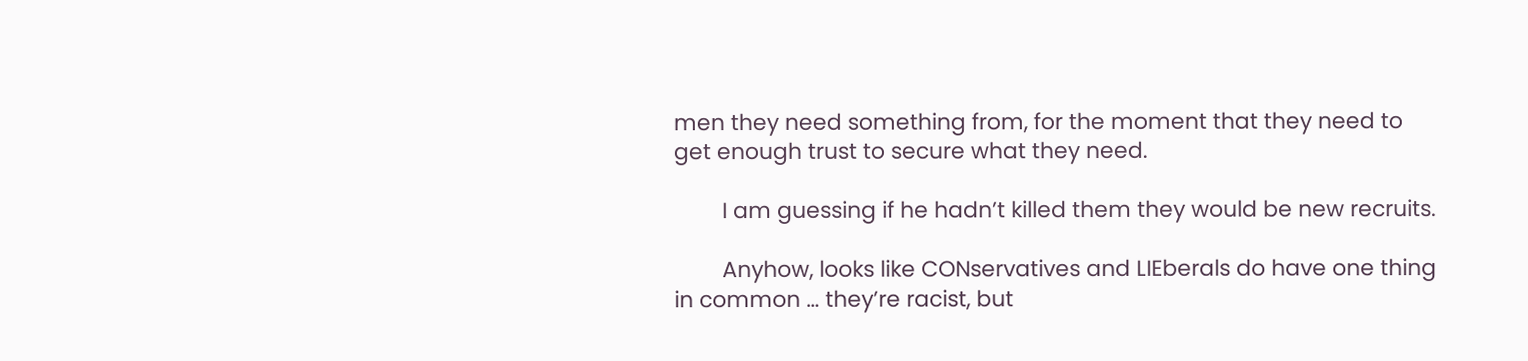men they need something from, for the moment that they need to get enough trust to secure what they need.

        I am guessing if he hadn’t killed them they would be new recruits.

        Anyhow, looks like CONservatives and LIEberals do have one thing in common … they’re racist, but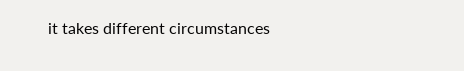it takes different circumstances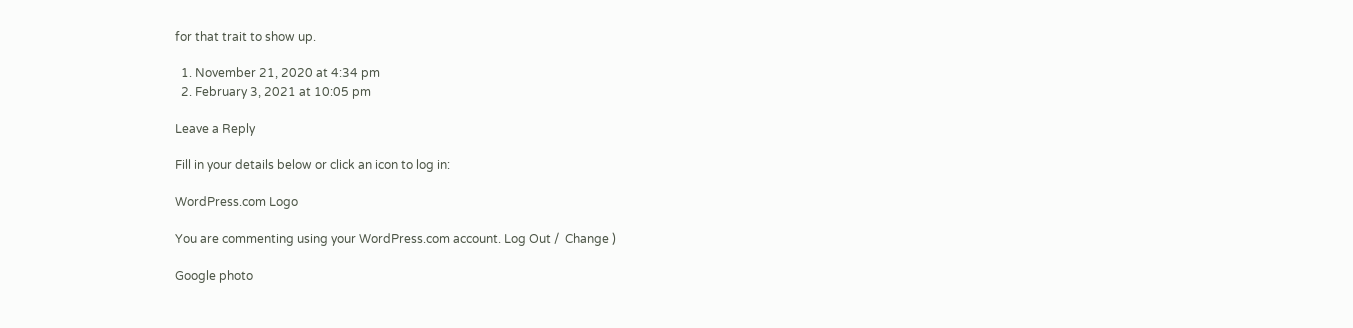for that trait to show up.

  1. November 21, 2020 at 4:34 pm
  2. February 3, 2021 at 10:05 pm

Leave a Reply

Fill in your details below or click an icon to log in:

WordPress.com Logo

You are commenting using your WordPress.com account. Log Out /  Change )

Google photo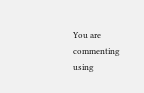You are commenting using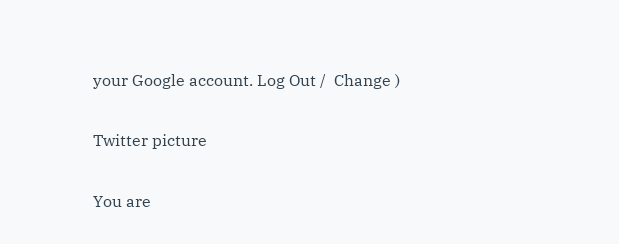your Google account. Log Out /  Change )

Twitter picture

You are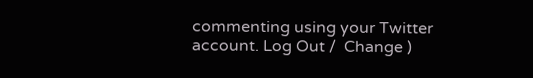commenting using your Twitter account. Log Out /  Change )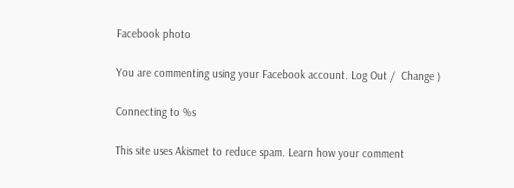Facebook photo

You are commenting using your Facebook account. Log Out /  Change )

Connecting to %s

This site uses Akismet to reduce spam. Learn how your comment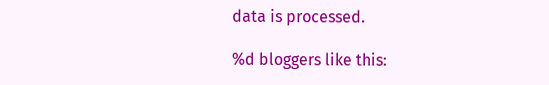data is processed.

%d bloggers like this: